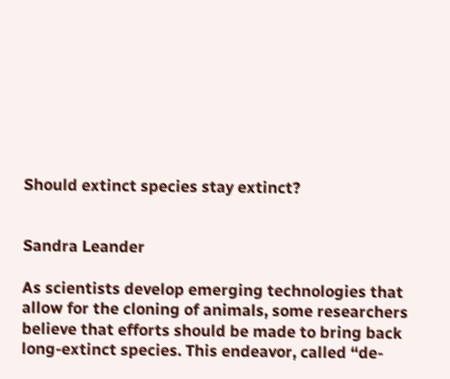Should extinct species stay extinct?


Sandra Leander

As scientists develop emerging technologies that allow for the cloning of animals, some researchers believe that efforts should be made to bring back long-extinct species. This endeavor, called “de-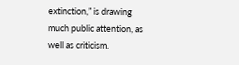extinction,” is drawing much public attention, as well as criticism.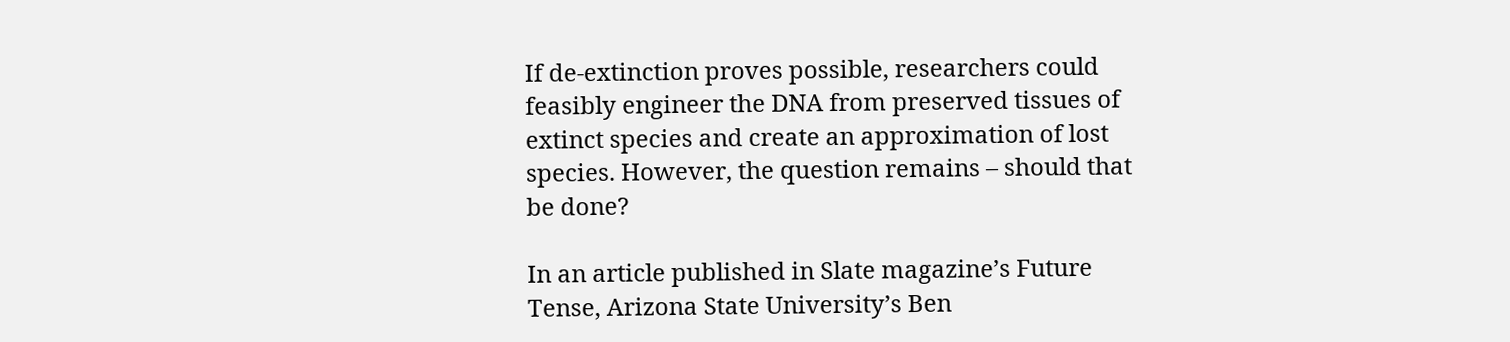If de-extinction proves possible, researchers could feasibly engineer the DNA from preserved tissues of extinct species and create an approximation of lost species. However, the question remains – should that be done?

In an article published in Slate magazine’s Future Tense, Arizona State University’s Ben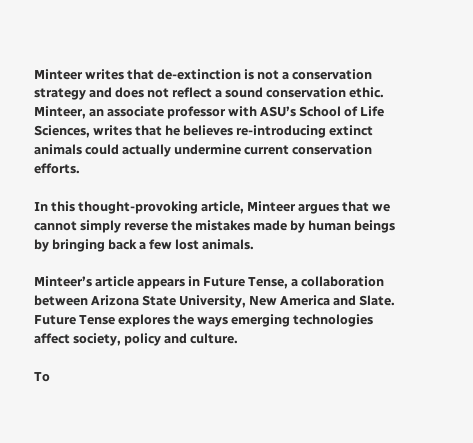Minteer writes that de-extinction is not a conservation strategy and does not reflect a sound conservation ethic. Minteer, an associate professor with ASU’s School of Life Sciences, writes that he believes re-introducing extinct animals could actually undermine current conservation efforts.

In this thought-provoking article, Minteer argues that we cannot simply reverse the mistakes made by human beings by bringing back a few lost animals.

Minteer’s article appears in Future Tense, a collaboration between Arizona State University, New America and Slate. Future Tense explores the ways emerging technologies affect society, policy and culture.

To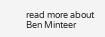read more about Ben Minteer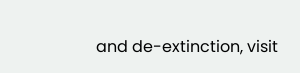and de-extinction, visit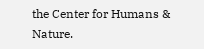the Center for Humans & Nature.